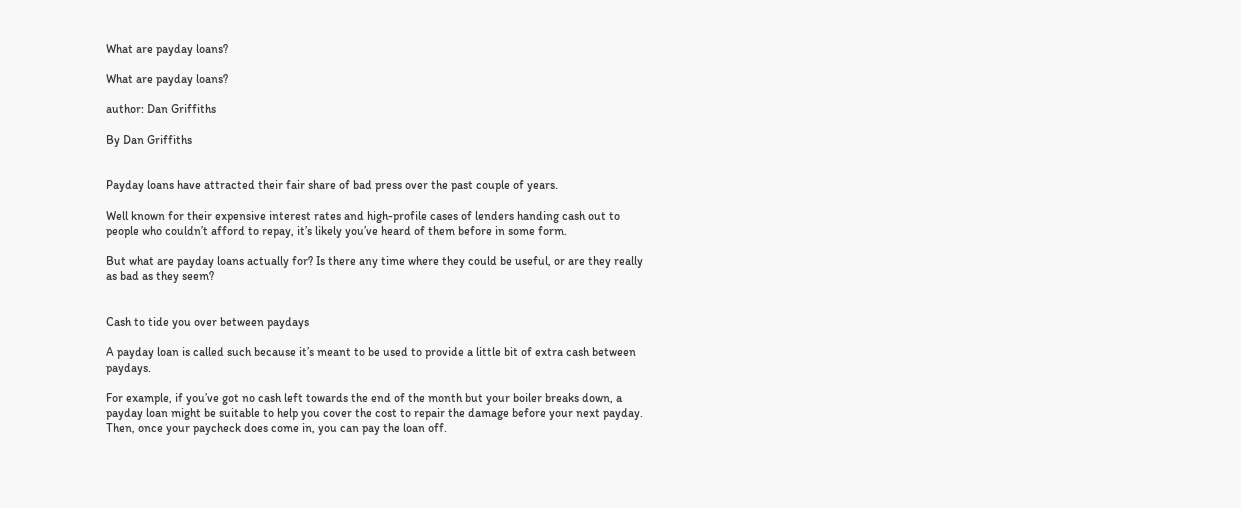What are payday loans?

What are payday loans?

author: Dan Griffiths

By Dan Griffiths


Payday loans have attracted their fair share of bad press over the past couple of years.

Well known for their expensive interest rates and high-profile cases of lenders handing cash out to people who couldn’t afford to repay, it’s likely you’ve heard of them before in some form.

But what are payday loans actually for? Is there any time where they could be useful, or are they really as bad as they seem?


Cash to tide you over between paydays

A payday loan is called such because it’s meant to be used to provide a little bit of extra cash between paydays.

For example, if you’ve got no cash left towards the end of the month but your boiler breaks down, a payday loan might be suitable to help you cover the cost to repair the damage before your next payday. Then, once your paycheck does come in, you can pay the loan off.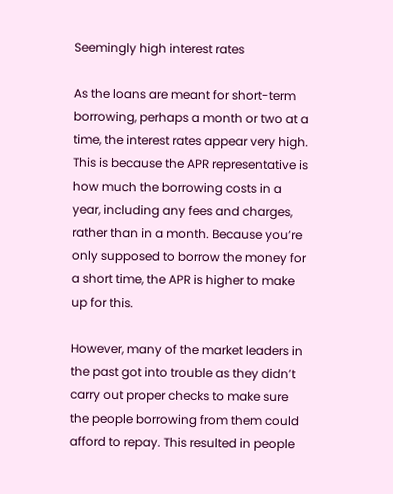Seemingly high interest rates

As the loans are meant for short-term borrowing, perhaps a month or two at a time, the interest rates appear very high. This is because the APR representative is how much the borrowing costs in a year, including any fees and charges, rather than in a month. Because you’re only supposed to borrow the money for a short time, the APR is higher to make up for this.

However, many of the market leaders in the past got into trouble as they didn’t carry out proper checks to make sure the people borrowing from them could afford to repay. This resulted in people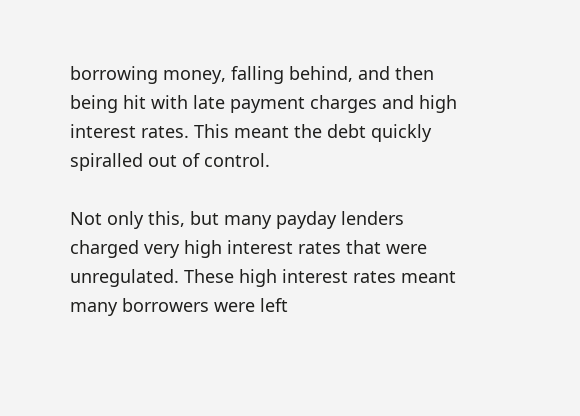borrowing money, falling behind, and then being hit with late payment charges and high interest rates. This meant the debt quickly spiralled out of control.

Not only this, but many payday lenders charged very high interest rates that were unregulated. These high interest rates meant many borrowers were left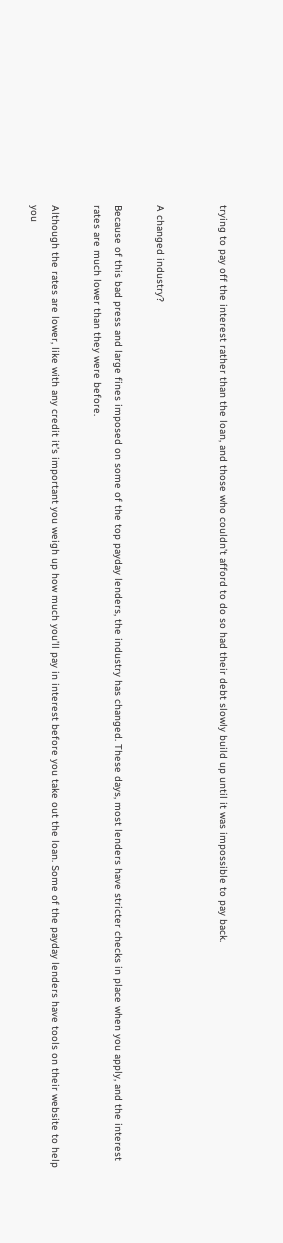trying to pay off the interest rather than the loan, and those who couldn’t afford to do so had their debt slowly build up until it was impossible to pay back.


A changed industry?

Because of this bad press and large fines imposed on some of the top payday lenders, the industry has changed. These days, most lenders have stricter checks in place when you apply, and the interest rates are much lower than they were before.

Although the rates are lower, like with any credit it’s important you weigh up how much you’ll pay in interest before you take out the loan. Some of the payday lenders have tools on their website to help you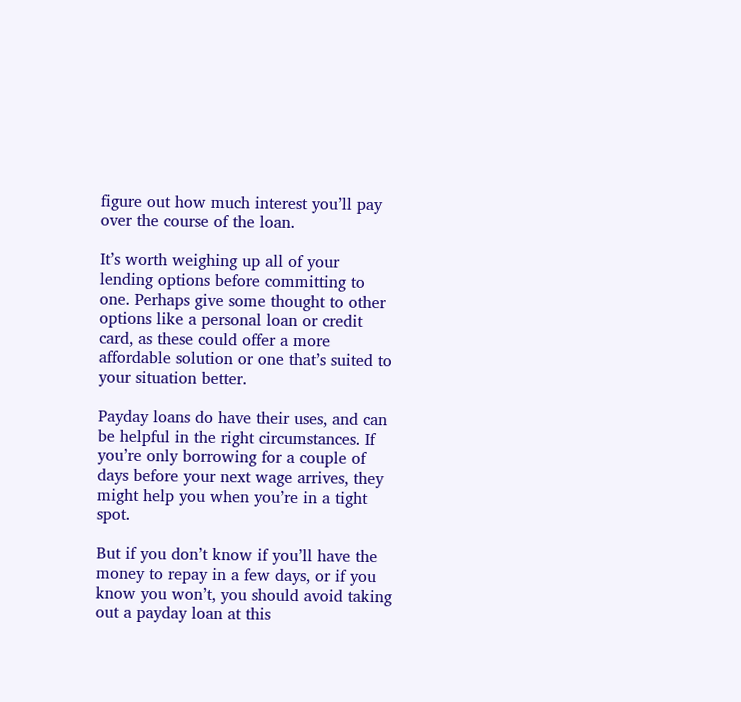figure out how much interest you’ll pay over the course of the loan.

It’s worth weighing up all of your lending options before committing to one. Perhaps give some thought to other options like a personal loan or credit card, as these could offer a more affordable solution or one that’s suited to your situation better.

Payday loans do have their uses, and can be helpful in the right circumstances. If you’re only borrowing for a couple of days before your next wage arrives, they might help you when you’re in a tight spot.

But if you don’t know if you’ll have the money to repay in a few days, or if you know you won’t, you should avoid taking out a payday loan at this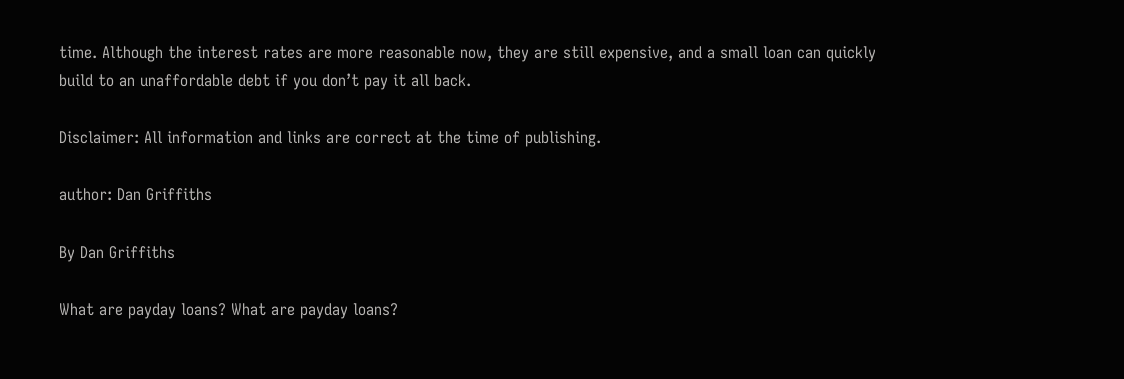time. Although the interest rates are more reasonable now, they are still expensive, and a small loan can quickly build to an unaffordable debt if you don’t pay it all back.

Disclaimer: All information and links are correct at the time of publishing.

author: Dan Griffiths

By Dan Griffiths

What are payday loans? What are payday loans?